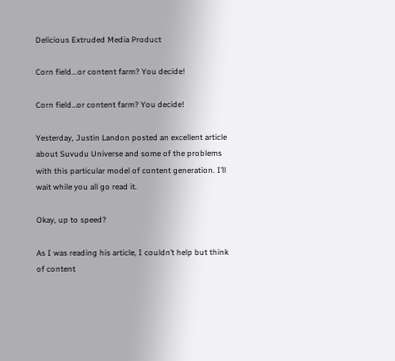Delicious Extruded Media Product

Corn field...or content farm? You decide!

Corn field…or content farm? You decide!

Yesterday, Justin Landon posted an excellent article about Suvudu Universe and some of the problems with this particular model of content generation. I’ll wait while you all go read it.

Okay, up to speed?

As I was reading his article, I couldn’t help but think of content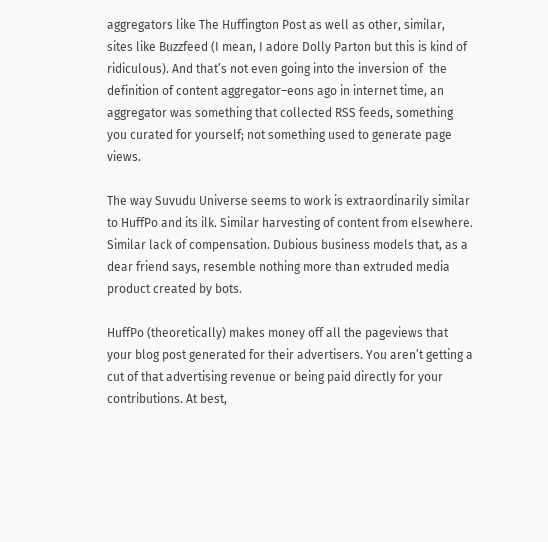aggregators like The Huffington Post as well as other, similar, sites like Buzzfeed (I mean, I adore Dolly Parton but this is kind of ridiculous). And that’s not even going into the inversion of  the definition of content aggregator–eons ago in internet time, an aggregator was something that collected RSS feeds, something you curated for yourself; not something used to generate page views.

The way Suvudu Universe seems to work is extraordinarily similar to HuffPo and its ilk. Similar harvesting of content from elsewhere. Similar lack of compensation. Dubious business models that, as a dear friend says, resemble nothing more than extruded media product created by bots.

HuffPo (theoretically) makes money off all the pageviews that your blog post generated for their advertisers. You aren’t getting a cut of that advertising revenue or being paid directly for your contributions. At best,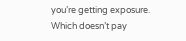you’re getting exposure. Which doesn’t pay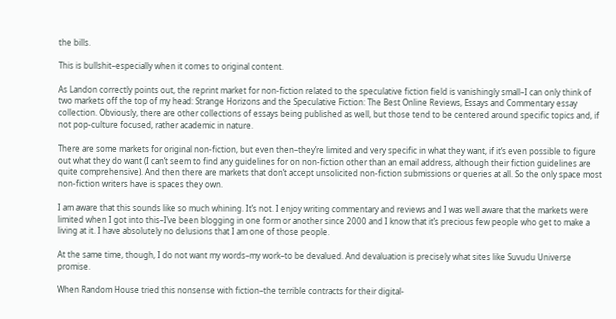the bills.

This is bullshit–especially when it comes to original content.

As Landon correctly points out, the reprint market for non-fiction related to the speculative fiction field is vanishingly small–I can only think of two markets off the top of my head: Strange Horizons and the Speculative Fiction: The Best Online Reviews, Essays and Commentary essay collection. Obviously, there are other collections of essays being published as well, but those tend to be centered around specific topics and, if not pop-culture focused, rather academic in nature.

There are some markets for original non-fiction, but even then–they’re limited and very specific in what they want, if it’s even possible to figure out what they do want (I can’t seem to find any guidelines for on non-fiction other than an email address, although their fiction guidelines are quite comprehensive). And then there are markets that don’t accept unsolicited non-fiction submissions or queries at all. So the only space most non-fiction writers have is spaces they own.

I am aware that this sounds like so much whining. It’s not. I enjoy writing commentary and reviews and I was well aware that the markets were limited when I got into this–I’ve been blogging in one form or another since 2000 and I know that it’s precious few people who get to make a living at it. I have absolutely no delusions that I am one of those people.

At the same time, though, I do not want my words–my work–to be devalued. And devaluation is precisely what sites like Suvudu Universe promise.

When Random House tried this nonsense with fiction–the terrible contracts for their digital-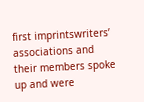first imprintswriters’ associations and their members spoke up and were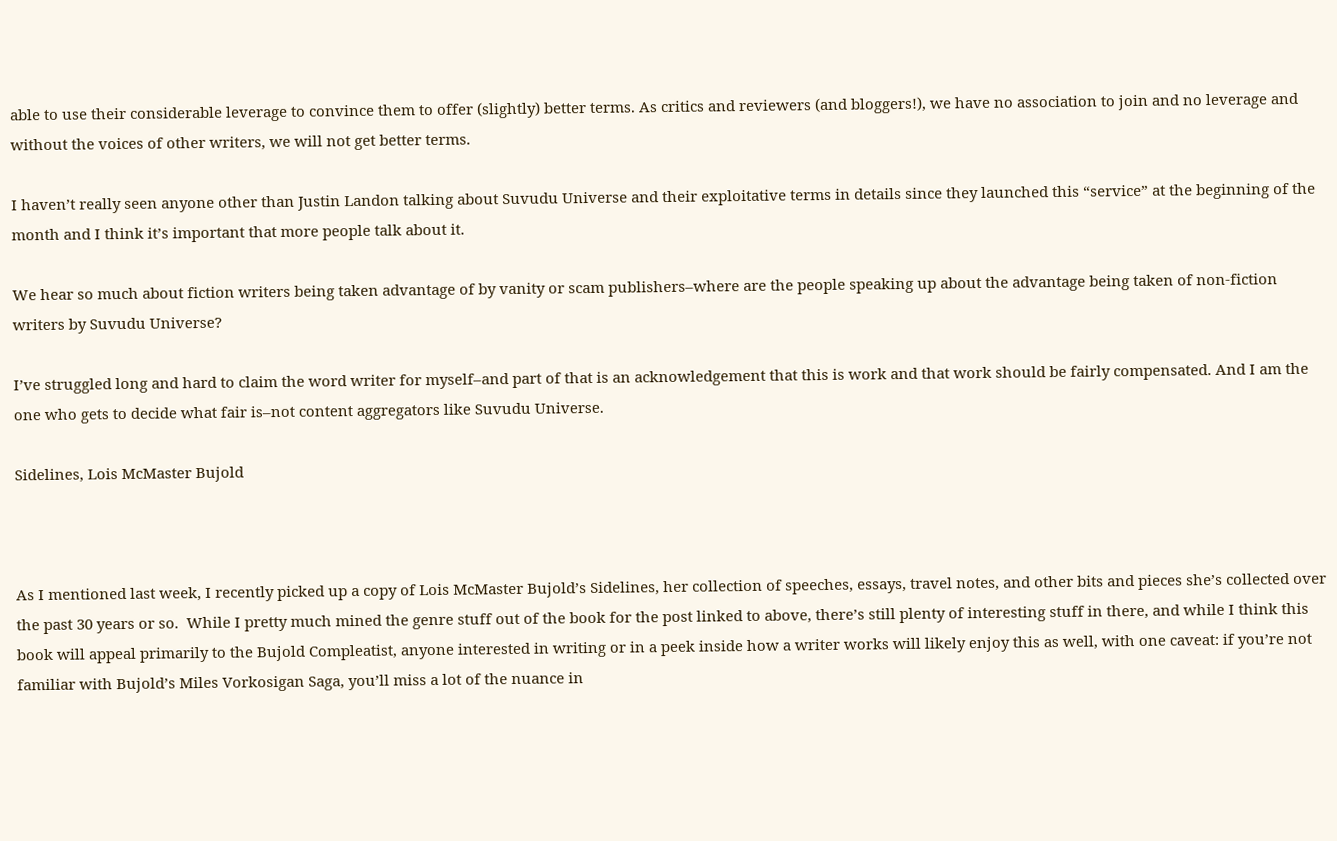able to use their considerable leverage to convince them to offer (slightly) better terms. As critics and reviewers (and bloggers!), we have no association to join and no leverage and without the voices of other writers, we will not get better terms.

I haven’t really seen anyone other than Justin Landon talking about Suvudu Universe and their exploitative terms in details since they launched this “service” at the beginning of the month and I think it’s important that more people talk about it.

We hear so much about fiction writers being taken advantage of by vanity or scam publishers–where are the people speaking up about the advantage being taken of non-fiction writers by Suvudu Universe?

I’ve struggled long and hard to claim the word writer for myself–and part of that is an acknowledgement that this is work and that work should be fairly compensated. And I am the one who gets to decide what fair is–not content aggregators like Suvudu Universe.

Sidelines, Lois McMaster Bujold



As I mentioned last week, I recently picked up a copy of Lois McMaster Bujold’s Sidelines, her collection of speeches, essays, travel notes, and other bits and pieces she’s collected over the past 30 years or so.  While I pretty much mined the genre stuff out of the book for the post linked to above, there’s still plenty of interesting stuff in there, and while I think this book will appeal primarily to the Bujold Compleatist, anyone interested in writing or in a peek inside how a writer works will likely enjoy this as well, with one caveat: if you’re not familiar with Bujold’s Miles Vorkosigan Saga, you’ll miss a lot of the nuance in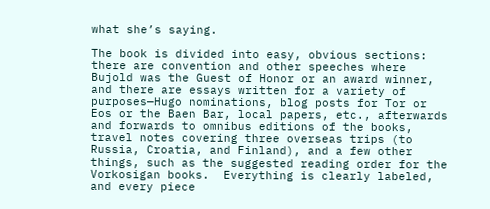what she’s saying.

The book is divided into easy, obvious sections: there are convention and other speeches where Bujold was the Guest of Honor or an award winner, and there are essays written for a variety of purposes—Hugo nominations, blog posts for Tor or Eos or the Baen Bar, local papers, etc., afterwards and forwards to omnibus editions of the books, travel notes covering three overseas trips (to Russia, Croatia, and Finland), and a few other things, such as the suggested reading order for the Vorkosigan books.  Everything is clearly labeled, and every piece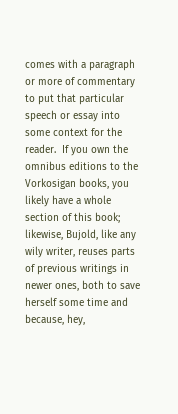comes with a paragraph or more of commentary to put that particular speech or essay into some context for the reader.  If you own the omnibus editions to the Vorkosigan books, you likely have a whole section of this book; likewise, Bujold, like any wily writer, reuses parts of previous writings in newer ones, both to save herself some time and because, hey,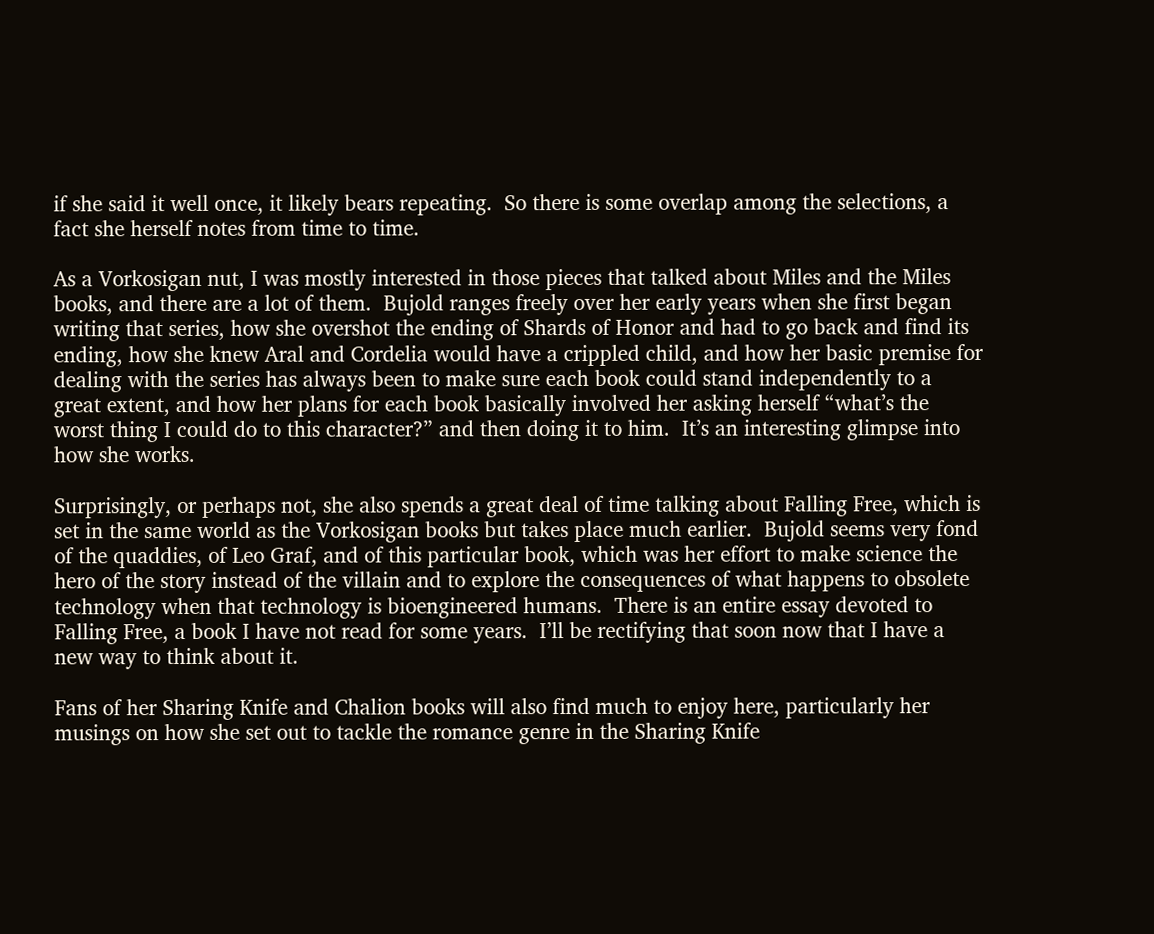if she said it well once, it likely bears repeating.  So there is some overlap among the selections, a fact she herself notes from time to time.

As a Vorkosigan nut, I was mostly interested in those pieces that talked about Miles and the Miles books, and there are a lot of them.  Bujold ranges freely over her early years when she first began writing that series, how she overshot the ending of Shards of Honor and had to go back and find its ending, how she knew Aral and Cordelia would have a crippled child, and how her basic premise for dealing with the series has always been to make sure each book could stand independently to a great extent, and how her plans for each book basically involved her asking herself “what’s the worst thing I could do to this character?” and then doing it to him.  It’s an interesting glimpse into how she works.

Surprisingly, or perhaps not, she also spends a great deal of time talking about Falling Free, which is set in the same world as the Vorkosigan books but takes place much earlier.  Bujold seems very fond of the quaddies, of Leo Graf, and of this particular book, which was her effort to make science the hero of the story instead of the villain and to explore the consequences of what happens to obsolete technology when that technology is bioengineered humans.  There is an entire essay devoted to Falling Free, a book I have not read for some years.  I’ll be rectifying that soon now that I have a new way to think about it.

Fans of her Sharing Knife and Chalion books will also find much to enjoy here, particularly her musings on how she set out to tackle the romance genre in the Sharing Knife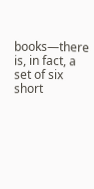books—there is, in fact, a set of six short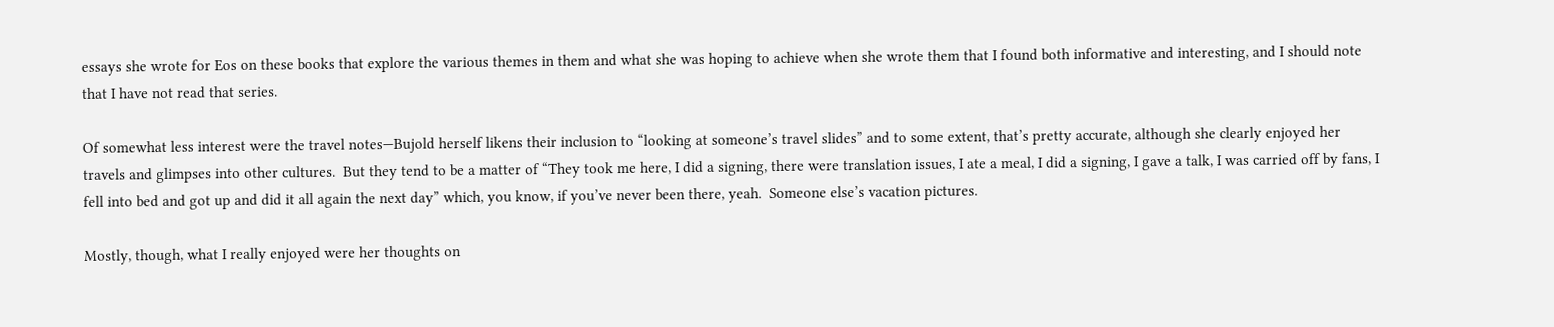essays she wrote for Eos on these books that explore the various themes in them and what she was hoping to achieve when she wrote them that I found both informative and interesting, and I should note that I have not read that series.

Of somewhat less interest were the travel notes—Bujold herself likens their inclusion to “looking at someone’s travel slides” and to some extent, that’s pretty accurate, although she clearly enjoyed her travels and glimpses into other cultures.  But they tend to be a matter of “They took me here, I did a signing, there were translation issues, I ate a meal, I did a signing, I gave a talk, I was carried off by fans, I fell into bed and got up and did it all again the next day” which, you know, if you’ve never been there, yeah.  Someone else’s vacation pictures.

Mostly, though, what I really enjoyed were her thoughts on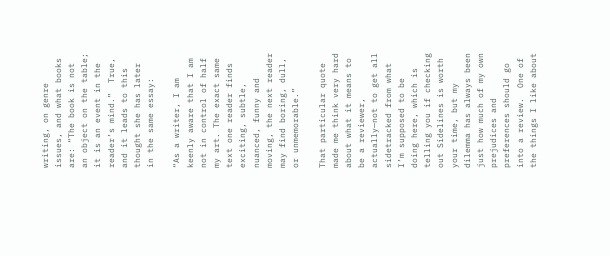writing, on genre issues, and what books are: “The book is not an object on the table; it is an event in the reader’s mind.”  True, and it leads to this thought she has later in the same essay:

“As a writer, I am keenly aware that I am not in control of half my art. The exact same text one reader finds exciting, subtle, nuanced, funny and moving, the next reader may find boring, dull, or unmemorable.”

That particular quote made me think very hard about what it means to be a reviewer, actually—not to get all sidetracked from what I’m supposed to be doing here, which is telling you if checking out Sidelines is worth your time, but my dilemma has always been just how much of my own prejudices and preferences should go into a review.  One of the things I like about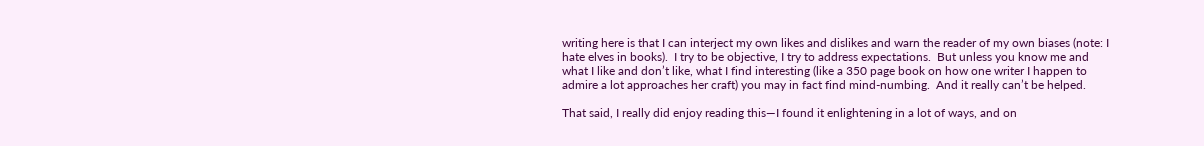writing here is that I can interject my own likes and dislikes and warn the reader of my own biases (note: I hate elves in books).  I try to be objective, I try to address expectations.  But unless you know me and what I like and don’t like, what I find interesting (like a 350 page book on how one writer I happen to admire a lot approaches her craft) you may in fact find mind-numbing.  And it really can’t be helped.

That said, I really did enjoy reading this—I found it enlightening in a lot of ways, and on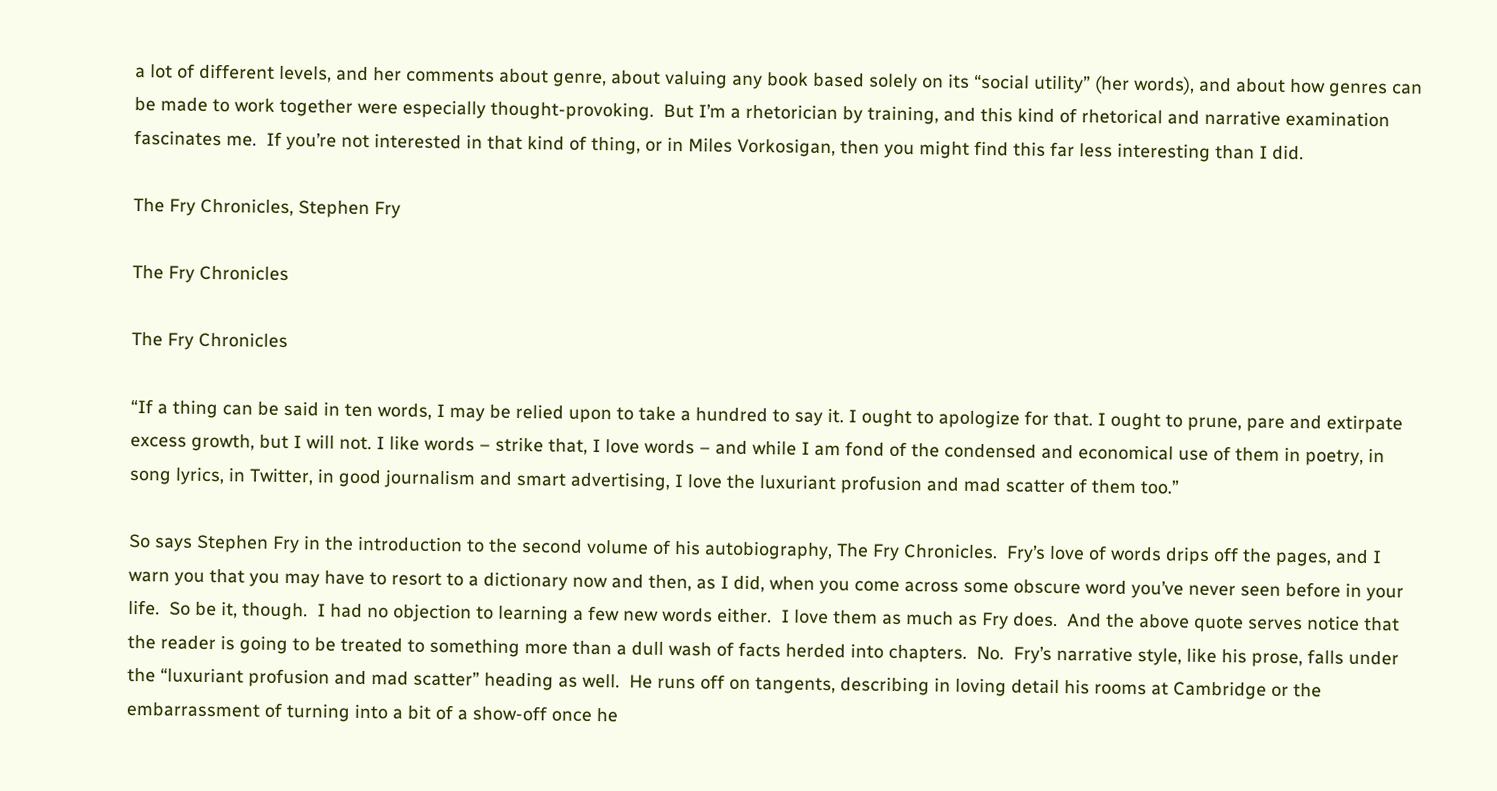a lot of different levels, and her comments about genre, about valuing any book based solely on its “social utility” (her words), and about how genres can be made to work together were especially thought-provoking.  But I’m a rhetorician by training, and this kind of rhetorical and narrative examination fascinates me.  If you’re not interested in that kind of thing, or in Miles Vorkosigan, then you might find this far less interesting than I did.

The Fry Chronicles, Stephen Fry

The Fry Chronicles

The Fry Chronicles

“If a thing can be said in ten words, I may be relied upon to take a hundred to say it. I ought to apologize for that. I ought to prune, pare and extirpate excess growth, but I will not. I like words – strike that, I love words – and while I am fond of the condensed and economical use of them in poetry, in song lyrics, in Twitter, in good journalism and smart advertising, I love the luxuriant profusion and mad scatter of them too.”

So says Stephen Fry in the introduction to the second volume of his autobiography, The Fry Chronicles.  Fry’s love of words drips off the pages, and I warn you that you may have to resort to a dictionary now and then, as I did, when you come across some obscure word you’ve never seen before in your life.  So be it, though.  I had no objection to learning a few new words either.  I love them as much as Fry does.  And the above quote serves notice that the reader is going to be treated to something more than a dull wash of facts herded into chapters.  No.  Fry’s narrative style, like his prose, falls under the “luxuriant profusion and mad scatter” heading as well.  He runs off on tangents, describing in loving detail his rooms at Cambridge or the embarrassment of turning into a bit of a show-off once he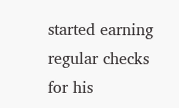started earning regular checks for his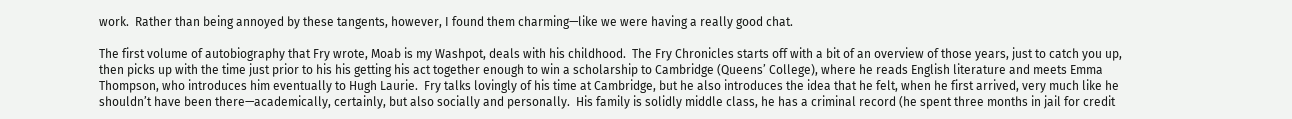work.  Rather than being annoyed by these tangents, however, I found them charming—like we were having a really good chat.

The first volume of autobiography that Fry wrote, Moab is my Washpot, deals with his childhood.  The Fry Chronicles starts off with a bit of an overview of those years, just to catch you up, then picks up with the time just prior to his his getting his act together enough to win a scholarship to Cambridge (Queens’ College), where he reads English literature and meets Emma Thompson, who introduces him eventually to Hugh Laurie.  Fry talks lovingly of his time at Cambridge, but he also introduces the idea that he felt, when he first arrived, very much like he shouldn’t have been there—academically, certainly, but also socially and personally.  His family is solidly middle class, he has a criminal record (he spent three months in jail for credit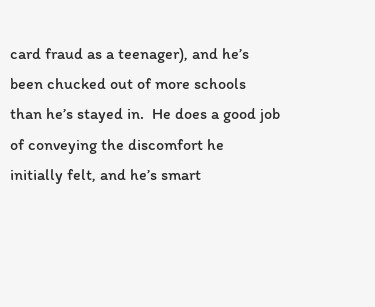card fraud as a teenager), and he’s been chucked out of more schools than he’s stayed in.  He does a good job of conveying the discomfort he initially felt, and he’s smart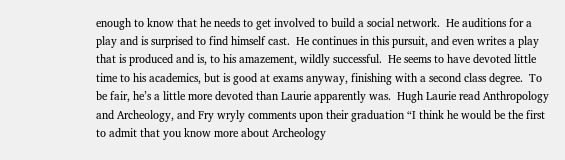enough to know that he needs to get involved to build a social network.  He auditions for a play and is surprised to find himself cast.  He continues in this pursuit, and even writes a play that is produced and is, to his amazement, wildly successful.  He seems to have devoted little time to his academics, but is good at exams anyway, finishing with a second class degree.  To be fair, he’s a little more devoted than Laurie apparently was.  Hugh Laurie read Anthropology and Archeology, and Fry wryly comments upon their graduation “I think he would be the first to admit that you know more about Archeology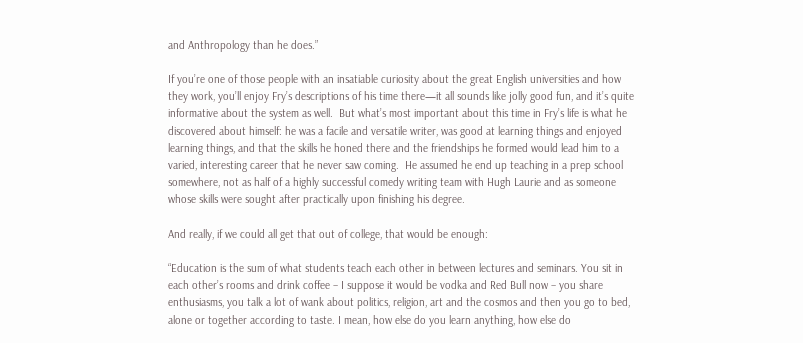and Anthropology than he does.”

If you’re one of those people with an insatiable curiosity about the great English universities and how they work, you’ll enjoy Fry’s descriptions of his time there—it all sounds like jolly good fun, and it’s quite informative about the system as well.  But what’s most important about this time in Fry’s life is what he discovered about himself: he was a facile and versatile writer, was good at learning things and enjoyed learning things, and that the skills he honed there and the friendships he formed would lead him to a varied, interesting career that he never saw coming.  He assumed he end up teaching in a prep school somewhere, not as half of a highly successful comedy writing team with Hugh Laurie and as someone whose skills were sought after practically upon finishing his degree.

And really, if we could all get that out of college, that would be enough:

“Education is the sum of what students teach each other in between lectures and seminars. You sit in each other’s rooms and drink coffee – I suppose it would be vodka and Red Bull now – you share enthusiasms, you talk a lot of wank about politics, religion, art and the cosmos and then you go to bed, alone or together according to taste. I mean, how else do you learn anything, how else do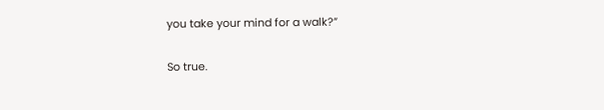you take your mind for a walk?”

So true.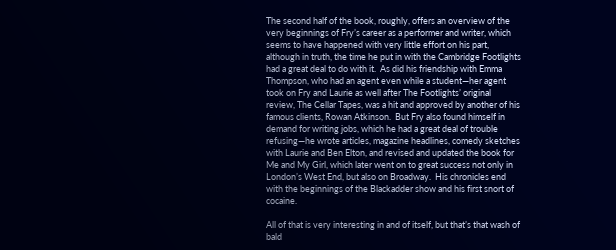The second half of the book, roughly, offers an overview of the very beginnings of Fry’s career as a performer and writer, which seems to have happened with very little effort on his part, although in truth, the time he put in with the Cambridge Footlights had a great deal to do with it.  As did his friendship with Emma Thompson, who had an agent even while a student—her agent took on Fry and Laurie as well after The Footlights’ original review, The Cellar Tapes, was a hit and approved by another of his famous clients, Rowan Atkinson.  But Fry also found himself in demand for writing jobs, which he had a great deal of trouble refusing—he wrote articles, magazine headlines, comedy sketches with Laurie and Ben Elton, and revised and updated the book for Me and My Girl, which later went on to great success not only in London’s West End, but also on Broadway.  His chronicles end with the beginnings of the Blackadder show and his first snort of cocaine.

All of that is very interesting in and of itself, but that’s that wash of bald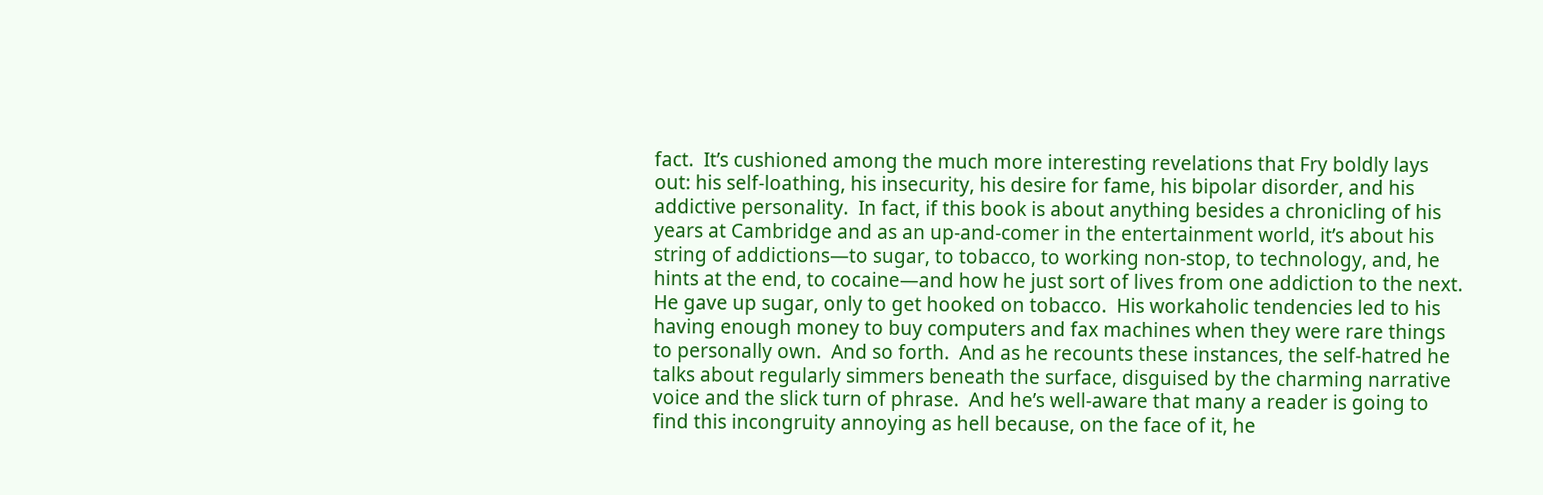fact.  It’s cushioned among the much more interesting revelations that Fry boldly lays out: his self-loathing, his insecurity, his desire for fame, his bipolar disorder, and his addictive personality.  In fact, if this book is about anything besides a chronicling of his years at Cambridge and as an up-and-comer in the entertainment world, it’s about his string of addictions—to sugar, to tobacco, to working non-stop, to technology, and, he hints at the end, to cocaine—and how he just sort of lives from one addiction to the next.  He gave up sugar, only to get hooked on tobacco.  His workaholic tendencies led to his having enough money to buy computers and fax machines when they were rare things to personally own.  And so forth.  And as he recounts these instances, the self-hatred he talks about regularly simmers beneath the surface, disguised by the charming narrative voice and the slick turn of phrase.  And he’s well-aware that many a reader is going to find this incongruity annoying as hell because, on the face of it, he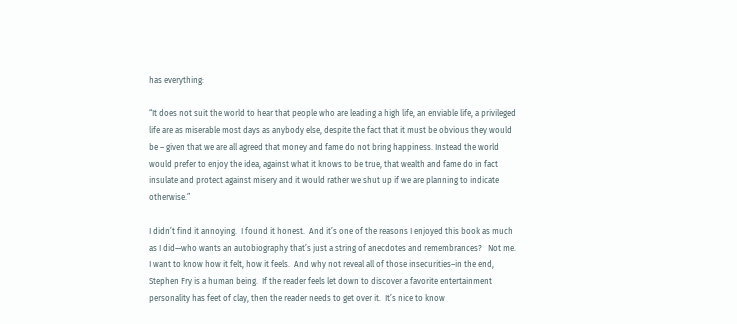has everything:

“It does not suit the world to hear that people who are leading a high life, an enviable life, a privileged life are as miserable most days as anybody else, despite the fact that it must be obvious they would be – given that we are all agreed that money and fame do not bring happiness. Instead the world would prefer to enjoy the idea, against what it knows to be true, that wealth and fame do in fact insulate and protect against misery and it would rather we shut up if we are planning to indicate otherwise.”

I didn’t find it annoying.  I found it honest.  And it’s one of the reasons I enjoyed this book as much as I did—who wants an autobiography that’s just a string of anecdotes and remembrances?   Not me.  I want to know how it felt, how it feels.  And why not reveal all of those insecurities–in the end, Stephen Fry is a human being.  If the reader feels let down to discover a favorite entertainment personality has feet of clay, then the reader needs to get over it.  It’s nice to know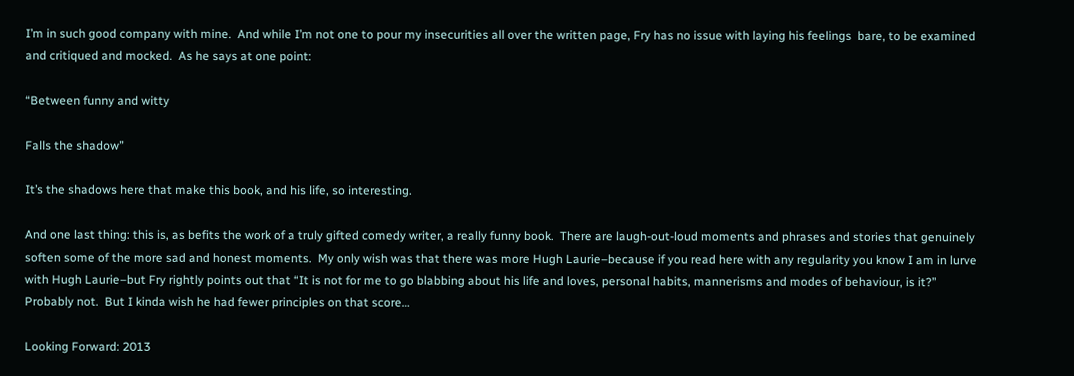I’m in such good company with mine.  And while I’m not one to pour my insecurities all over the written page, Fry has no issue with laying his feelings  bare, to be examined and critiqued and mocked.  As he says at one point:

“Between funny and witty

Falls the shadow”

It’s the shadows here that make this book, and his life, so interesting.

And one last thing: this is, as befits the work of a truly gifted comedy writer, a really funny book.  There are laugh-out-loud moments and phrases and stories that genuinely soften some of the more sad and honest moments.  My only wish was that there was more Hugh Laurie–because if you read here with any regularity you know I am in lurve with Hugh Laurie–but Fry rightly points out that “It is not for me to go blabbing about his life and loves, personal habits, mannerisms and modes of behaviour, is it?”  Probably not.  But I kinda wish he had fewer principles on that score…

Looking Forward: 2013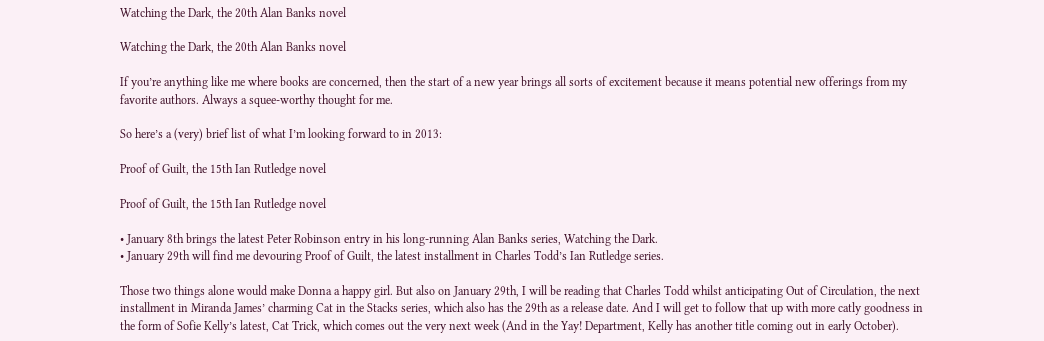Watching the Dark, the 20th Alan Banks novel

Watching the Dark, the 20th Alan Banks novel

If you’re anything like me where books are concerned, then the start of a new year brings all sorts of excitement because it means potential new offerings from my favorite authors. Always a squee-worthy thought for me.

So here’s a (very) brief list of what I’m looking forward to in 2013:

Proof of Guilt, the 15th Ian Rutledge novel

Proof of Guilt, the 15th Ian Rutledge novel

• January 8th brings the latest Peter Robinson entry in his long-running Alan Banks series, Watching the Dark.
• January 29th will find me devouring Proof of Guilt, the latest installment in Charles Todd’s Ian Rutledge series.

Those two things alone would make Donna a happy girl. But also on January 29th, I will be reading that Charles Todd whilst anticipating Out of Circulation, the next installment in Miranda James’ charming Cat in the Stacks series, which also has the 29th as a release date. And I will get to follow that up with more catly goodness in the form of Sofie Kelly’s latest, Cat Trick, which comes out the very next week (And in the Yay! Department, Kelly has another title coming out in early October).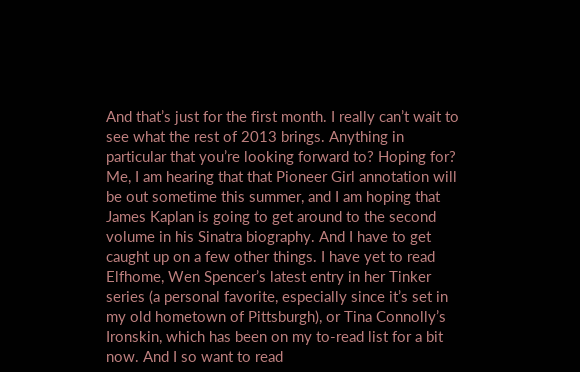And that’s just for the first month. I really can’t wait to see what the rest of 2013 brings. Anything in particular that you’re looking forward to? Hoping for? Me, I am hearing that that Pioneer Girl annotation will be out sometime this summer, and I am hoping that James Kaplan is going to get around to the second volume in his Sinatra biography. And I have to get caught up on a few other things. I have yet to read Elfhome, Wen Spencer’s latest entry in her Tinker series (a personal favorite, especially since it’s set in my old hometown of Pittsburgh), or Tina Connolly’s Ironskin, which has been on my to-read list for a bit now. And I so want to read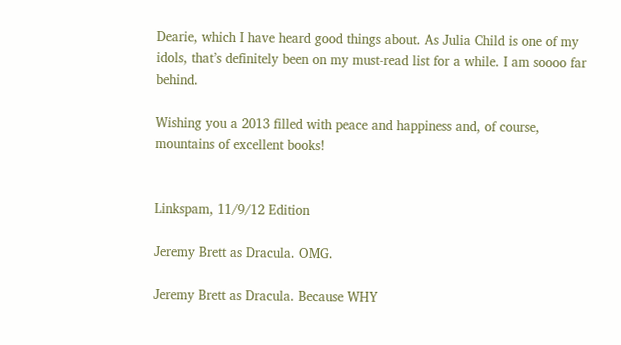Dearie, which I have heard good things about. As Julia Child is one of my idols, that’s definitely been on my must-read list for a while. I am soooo far behind.

Wishing you a 2013 filled with peace and happiness and, of course, mountains of excellent books!


Linkspam, 11/9/12 Edition

Jeremy Brett as Dracula. OMG.

Jeremy Brett as Dracula. Because WHY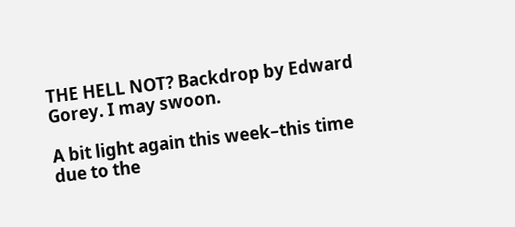THE HELL NOT? Backdrop by Edward Gorey. I may swoon.

A bit light again this week–this time due to the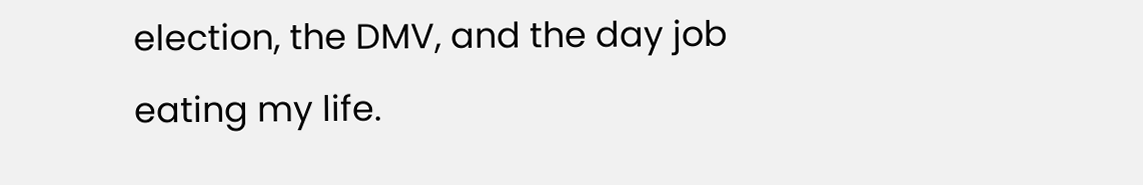election, the DMV, and the day job eating my life.